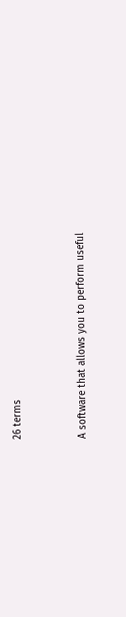26 terms


A software that allows you to perform useful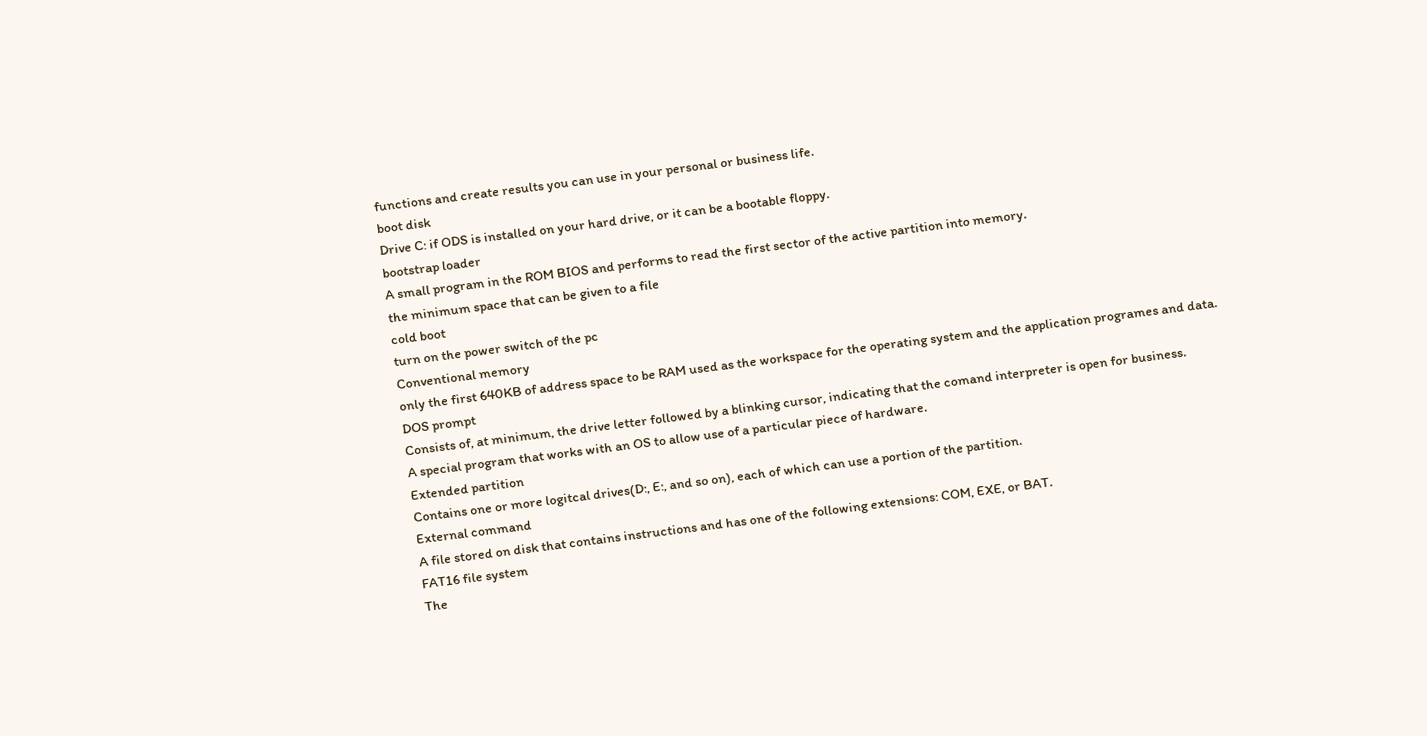functions and create results you can use in your personal or business life.
boot disk
Drive C: if ODS is installed on your hard drive, or it can be a bootable floppy.
bootstrap loader
A small program in the ROM BIOS and performs to read the first sector of the active partition into memory.
the minimum space that can be given to a file
cold boot
turn on the power switch of the pc
Conventional memory
only the first 640KB of address space to be RAM used as the workspace for the operating system and the application programes and data.
DOS prompt
Consists of, at minimum, the drive letter followed by a blinking cursor, indicating that the comand interpreter is open for business.
A special program that works with an OS to allow use of a particular piece of hardware.
Extended partition
Contains one or more logitcal drives(D:, E:, and so on), each of which can use a portion of the partition.
External command
A file stored on disk that contains instructions and has one of the following extensions: COM, EXE, or BAT.
FAT16 file system
The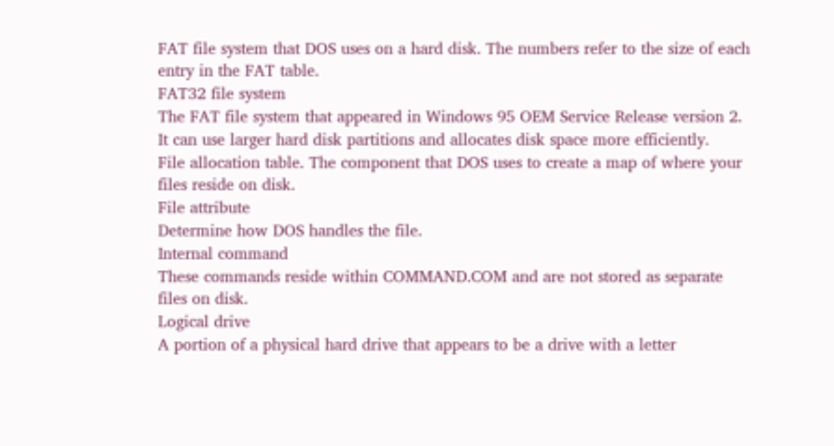FAT file system that DOS uses on a hard disk. The numbers refer to the size of each entry in the FAT table.
FAT32 file system
The FAT file system that appeared in Windows 95 OEM Service Release version 2. It can use larger hard disk partitions and allocates disk space more efficiently.
File allocation table. The component that DOS uses to create a map of where your files reside on disk.
File attribute
Determine how DOS handles the file.
Internal command
These commands reside within COMMAND.COM and are not stored as separate files on disk.
Logical drive
A portion of a physical hard drive that appears to be a drive with a letter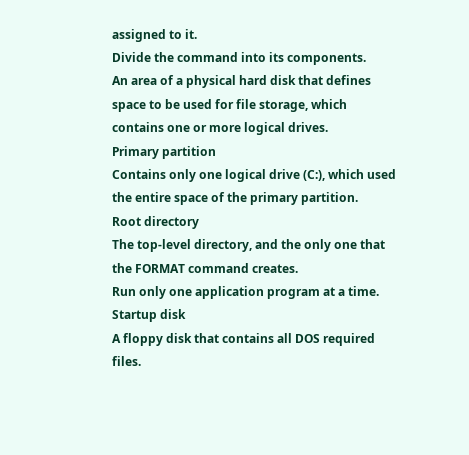assigned to it.
Divide the command into its components.
An area of a physical hard disk that defines space to be used for file storage, which contains one or more logical drives.
Primary partition
Contains only one logical drive (C:), which used the entire space of the primary partition.
Root directory
The top-level directory, and the only one that the FORMAT command creates.
Run only one application program at a time.
Startup disk
A floppy disk that contains all DOS required files.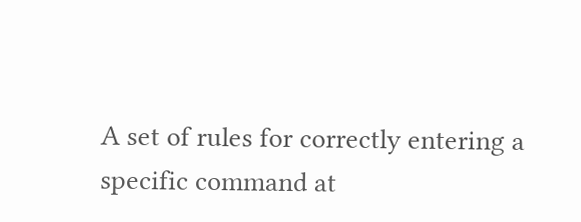A set of rules for correctly entering a specific command at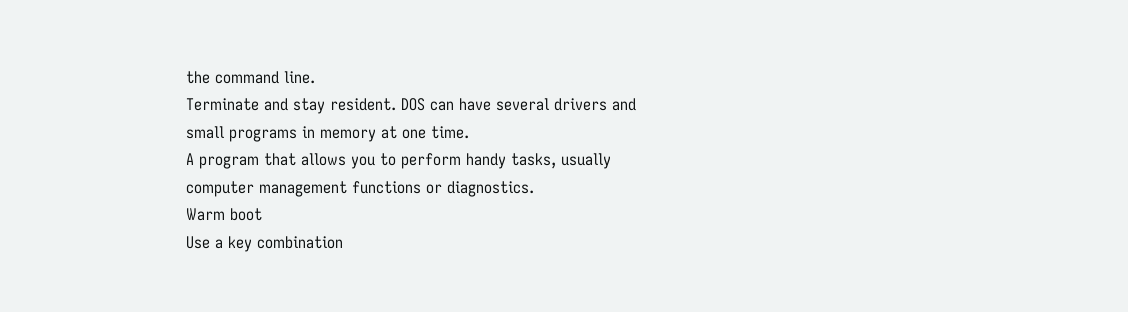the command line.
Terminate and stay resident. DOS can have several drivers and small programs in memory at one time.
A program that allows you to perform handy tasks, usually computer management functions or diagnostics.
Warm boot
Use a key combination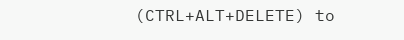(CTRL+ALT+DELETE) to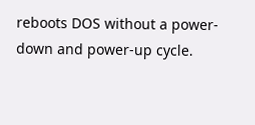reboots DOS without a power-down and power-up cycle.